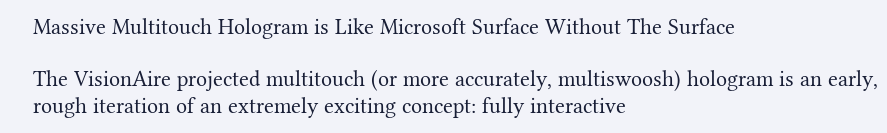Massive Multitouch Hologram is Like Microsoft Surface Without The Surface

The VisionAire projected multitouch (or more accurately, multiswoosh) hologram is an early, rough iteration of an extremely exciting concept: fully interactive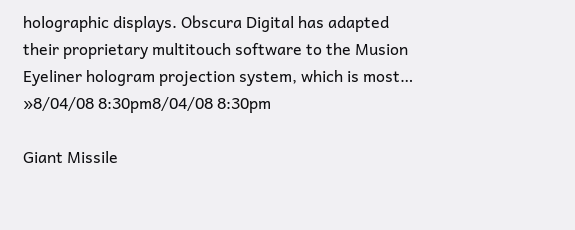holographic displays. Obscura Digital has adapted their proprietary multitouch software to the Musion Eyeliner hologram projection system, which is most… »8/04/08 8:30pm8/04/08 8:30pm

Giant Missile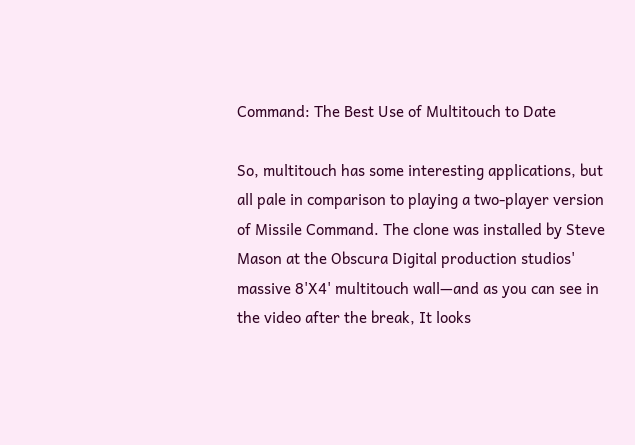Command: The Best Use of Multitouch to Date

So, multitouch has some interesting applications, but all pale in comparison to playing a two-player version of Missile Command. The clone was installed by Steve Mason at the Obscura Digital production studios' massive 8'X4' multitouch wall—and as you can see in the video after the break, It looks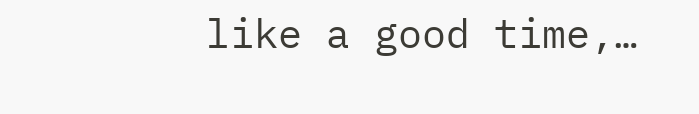like a good time,…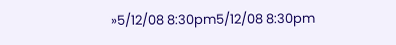»5/12/08 8:30pm5/12/08 8:30pm